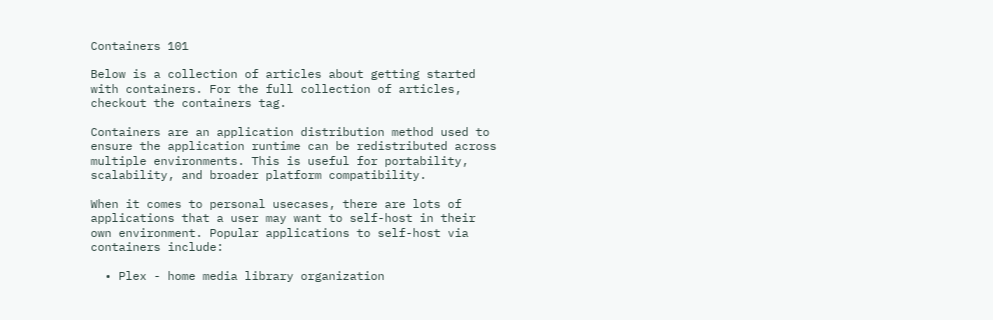Containers 101

Below is a collection of articles about getting started with containers. For the full collection of articles, checkout the containers tag.

Containers are an application distribution method used to ensure the application runtime can be redistributed across multiple environments. This is useful for portability, scalability, and broader platform compatibility.

When it comes to personal usecases, there are lots of applications that a user may want to self-host in their own environment. Popular applications to self-host via containers include:

  • Plex - home media library organization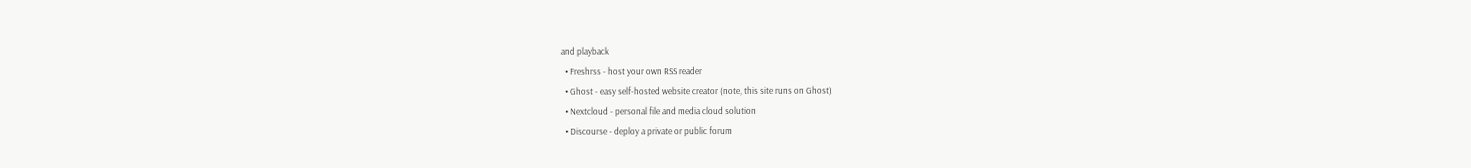and playback
  • Freshrss - host your own RSS reader
  • Ghost - easy self-hosted website creator (note, this site runs on Ghost)
  • Nextcloud - personal file and media cloud solution
  • Discourse - deploy a private or public forum